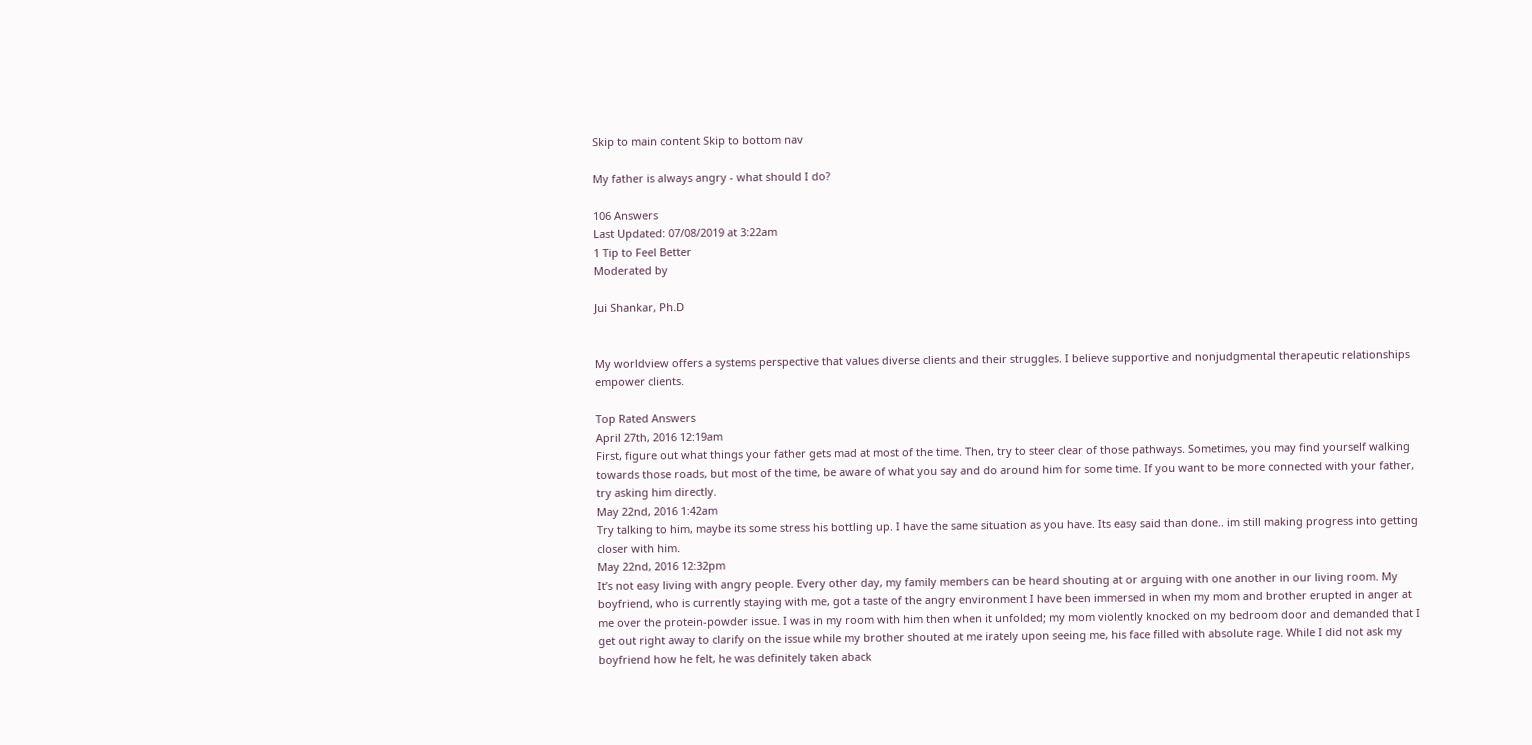Skip to main content Skip to bottom nav

My father is always angry - what should I do?

106 Answers
Last Updated: 07/08/2019 at 3:22am
1 Tip to Feel Better
Moderated by

Jui Shankar, Ph.D


My worldview offers a systems perspective that values diverse clients and their struggles. I believe supportive and nonjudgmental therapeutic relationships empower clients.

Top Rated Answers
April 27th, 2016 12:19am
First, figure out what things your father gets mad at most of the time. Then, try to steer clear of those pathways. Sometimes, you may find yourself walking towards those roads, but most of the time, be aware of what you say and do around him for some time. If you want to be more connected with your father, try asking him directly.
May 22nd, 2016 1:42am
Try talking to him, maybe its some stress his bottling up. I have the same situation as you have. Its easy said than done.. im still making progress into getting closer with him.
May 22nd, 2016 12:32pm
It’s not easy living with angry people. Every other day, my family members can be heard shouting at or arguing with one another in our living room. My boyfriend, who is currently staying with me, got a taste of the angry environment I have been immersed in when my mom and brother erupted in anger at me over the protein-powder issue. I was in my room with him then when it unfolded; my mom violently knocked on my bedroom door and demanded that I get out right away to clarify on the issue while my brother shouted at me irately upon seeing me, his face filled with absolute rage. While I did not ask my boyfriend how he felt, he was definitely taken aback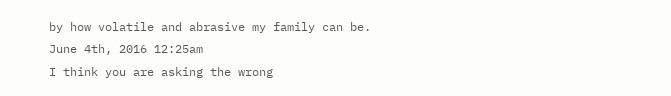by how volatile and abrasive my family can be.
June 4th, 2016 12:25am
I think you are asking the wrong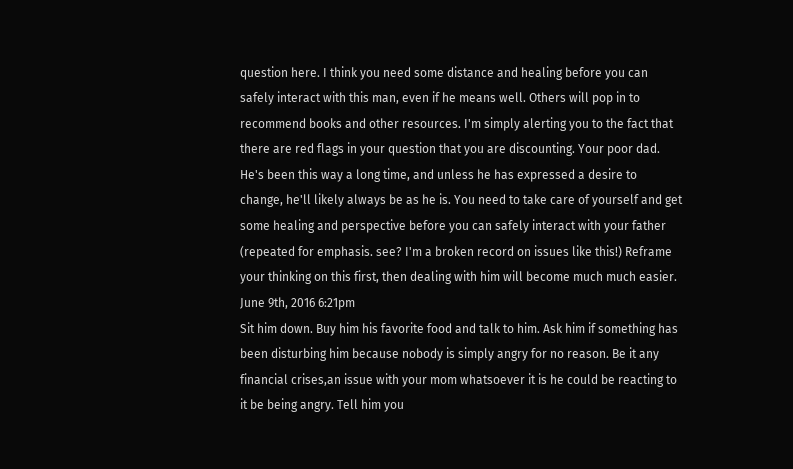question here. I think you need some distance and healing before you can safely interact with this man, even if he means well. Others will pop in to recommend books and other resources. I'm simply alerting you to the fact that there are red flags in your question that you are discounting. Your poor dad. He's been this way a long time, and unless he has expressed a desire to change, he'll likely always be as he is. You need to take care of yourself and get some healing and perspective before you can safely interact with your father (repeated for emphasis. see? I'm a broken record on issues like this!) Reframe your thinking on this first, then dealing with him will become much much easier.
June 9th, 2016 6:21pm
Sit him down. Buy him his favorite food and talk to him. Ask him if something has been disturbing him because nobody is simply angry for no reason. Be it any financial crises,an issue with your mom whatsoever it is he could be reacting to it be being angry. Tell him you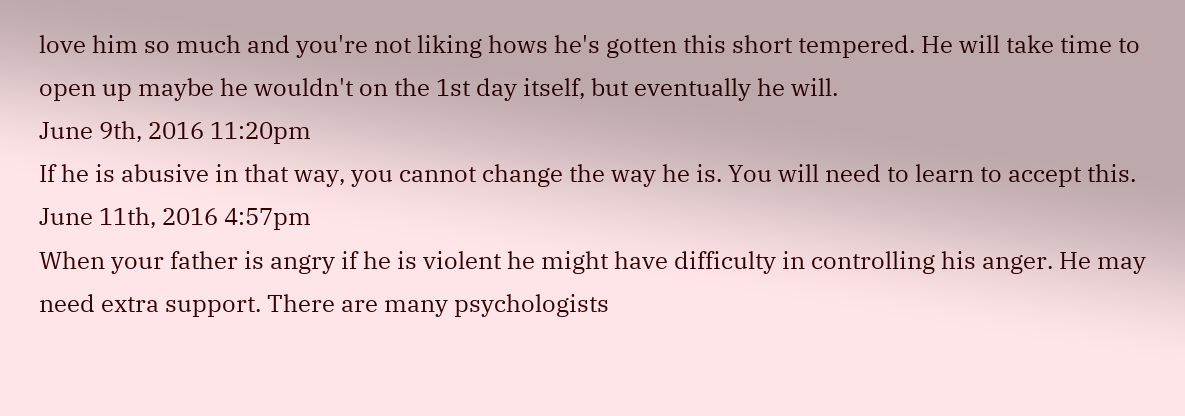love him so much and you're not liking hows he's gotten this short tempered. He will take time to open up maybe he wouldn't on the 1st day itself, but eventually he will.
June 9th, 2016 11:20pm
If he is abusive in that way, you cannot change the way he is. You will need to learn to accept this.
June 11th, 2016 4:57pm
When your father is angry if he is violent he might have difficulty in controlling his anger. He may need extra support. There are many psychologists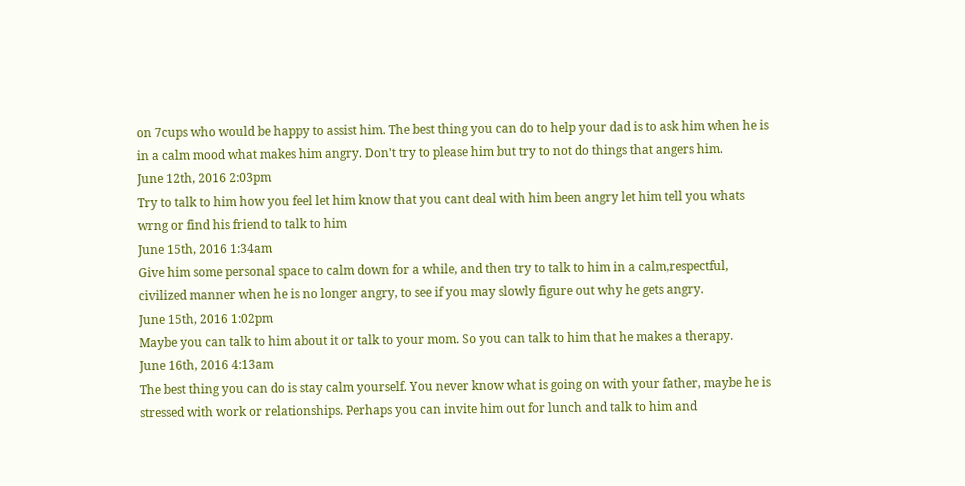on 7cups who would be happy to assist him. The best thing you can do to help your dad is to ask him when he is in a calm mood what makes him angry. Don't try to please him but try to not do things that angers him.
June 12th, 2016 2:03pm
Try to talk to him how you feel let him know that you cant deal with him been angry let him tell you whats wrng or find his friend to talk to him
June 15th, 2016 1:34am
Give him some personal space to calm down for a while, and then try to talk to him in a calm,respectful, civilized manner when he is no longer angry, to see if you may slowly figure out why he gets angry.
June 15th, 2016 1:02pm
Maybe you can talk to him about it or talk to your mom. So you can talk to him that he makes a therapy.
June 16th, 2016 4:13am
The best thing you can do is stay calm yourself. You never know what is going on with your father, maybe he is stressed with work or relationships. Perhaps you can invite him out for lunch and talk to him and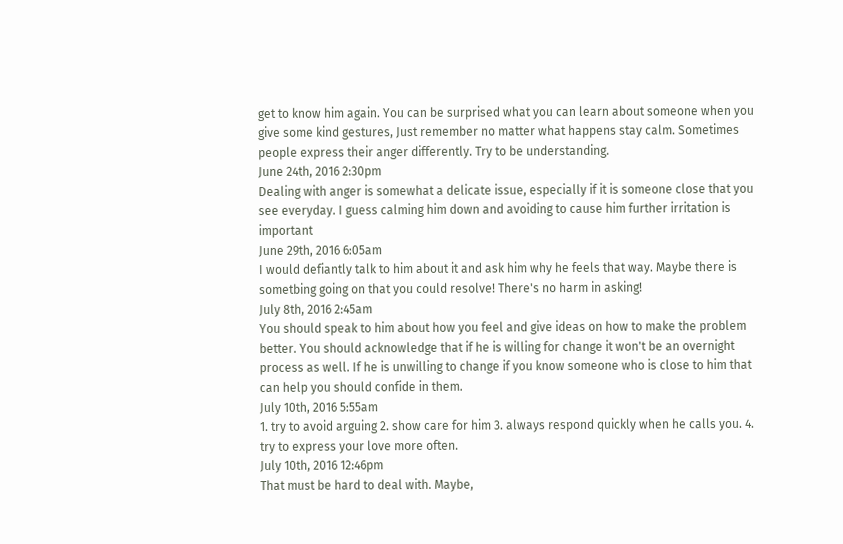get to know him again. You can be surprised what you can learn about someone when you give some kind gestures, Just remember no matter what happens stay calm. Sometimes people express their anger differently. Try to be understanding.
June 24th, 2016 2:30pm
Dealing with anger is somewhat a delicate issue, especially if it is someone close that you see everyday. I guess calming him down and avoiding to cause him further irritation is important
June 29th, 2016 6:05am
I would defiantly talk to him about it and ask him why he feels that way. Maybe there is sometbing going on that you could resolve! There's no harm in asking!
July 8th, 2016 2:45am
You should speak to him about how you feel and give ideas on how to make the problem better. You should acknowledge that if he is willing for change it won't be an overnight process as well. If he is unwilling to change if you know someone who is close to him that can help you should confide in them.
July 10th, 2016 5:55am
1. try to avoid arguing 2. show care for him 3. always respond quickly when he calls you. 4. try to express your love more often.
July 10th, 2016 12:46pm
That must be hard to deal with. Maybe,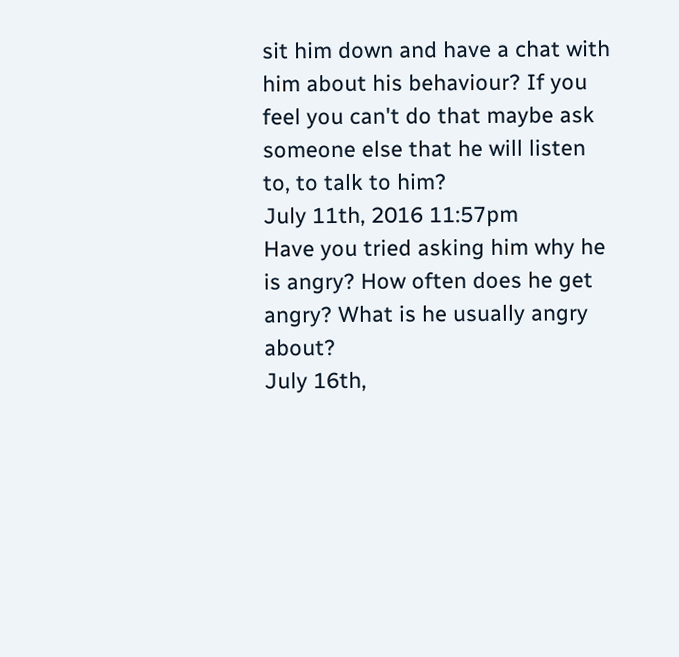sit him down and have a chat with him about his behaviour? If you feel you can't do that maybe ask someone else that he will listen to, to talk to him?
July 11th, 2016 11:57pm
Have you tried asking him why he is angry? How often does he get angry? What is he usually angry about?
July 16th,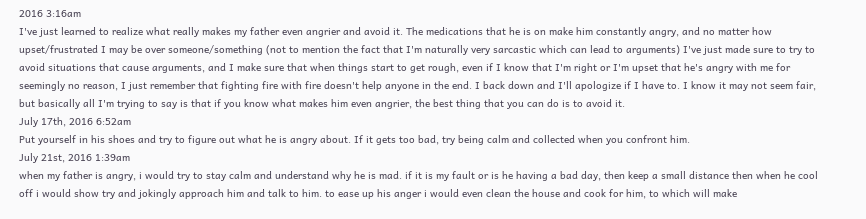2016 3:16am
I've just learned to realize what really makes my father even angrier and avoid it. The medications that he is on make him constantly angry, and no matter how upset/frustrated I may be over someone/something (not to mention the fact that I'm naturally very sarcastic which can lead to arguments) I've just made sure to try to avoid situations that cause arguments, and I make sure that when things start to get rough, even if I know that I'm right or I'm upset that he's angry with me for seemingly no reason, I just remember that fighting fire with fire doesn't help anyone in the end. I back down and I'll apologize if I have to. I know it may not seem fair, but basically all I'm trying to say is that if you know what makes him even angrier, the best thing that you can do is to avoid it.
July 17th, 2016 6:52am
Put yourself in his shoes and try to figure out what he is angry about. If it gets too bad, try being calm and collected when you confront him.
July 21st, 2016 1:39am
when my father is angry, i would try to stay calm and understand why he is mad. if it is my fault or is he having a bad day, then keep a small distance then when he cool off i would show try and jokingly approach him and talk to him. to ease up his anger i would even clean the house and cook for him, to which will make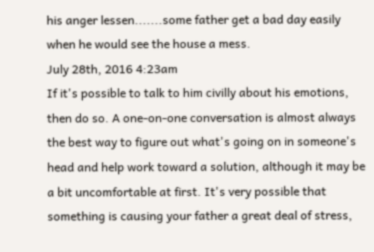his anger lessen.......some father get a bad day easily when he would see the house a mess.
July 28th, 2016 4:23am
If it's possible to talk to him civilly about his emotions, then do so. A one-on-one conversation is almost always the best way to figure out what's going on in someone's head and help work toward a solution, although it may be a bit uncomfortable at first. It's very possible that something is causing your father a great deal of stress,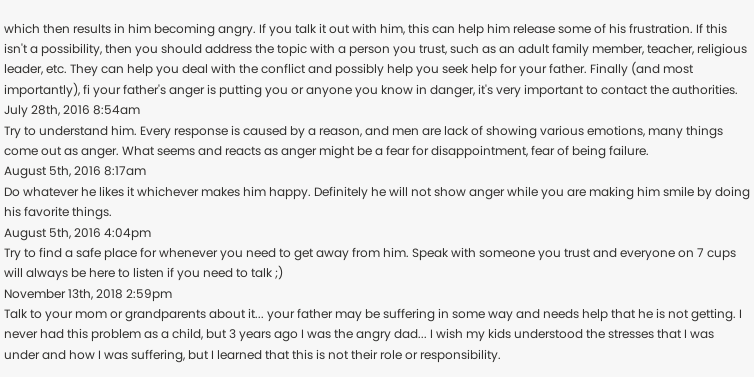which then results in him becoming angry. If you talk it out with him, this can help him release some of his frustration. If this isn't a possibility, then you should address the topic with a person you trust, such as an adult family member, teacher, religious leader, etc. They can help you deal with the conflict and possibly help you seek help for your father. Finally (and most importantly), fi your father's anger is putting you or anyone you know in danger, it's very important to contact the authorities.
July 28th, 2016 8:54am
Try to understand him. Every response is caused by a reason, and men are lack of showing various emotions, many things come out as anger. What seems and reacts as anger might be a fear for disappointment, fear of being failure.
August 5th, 2016 8:17am
Do whatever he likes it whichever makes him happy. Definitely he will not show anger while you are making him smile by doing his favorite things.
August 5th, 2016 4:04pm
Try to find a safe place for whenever you need to get away from him. Speak with someone you trust and everyone on 7 cups will always be here to listen if you need to talk ;)
November 13th, 2018 2:59pm
Talk to your mom or grandparents about it... your father may be suffering in some way and needs help that he is not getting. I never had this problem as a child, but 3 years ago I was the angry dad... I wish my kids understood the stresses that I was under and how I was suffering, but I learned that this is not their role or responsibility.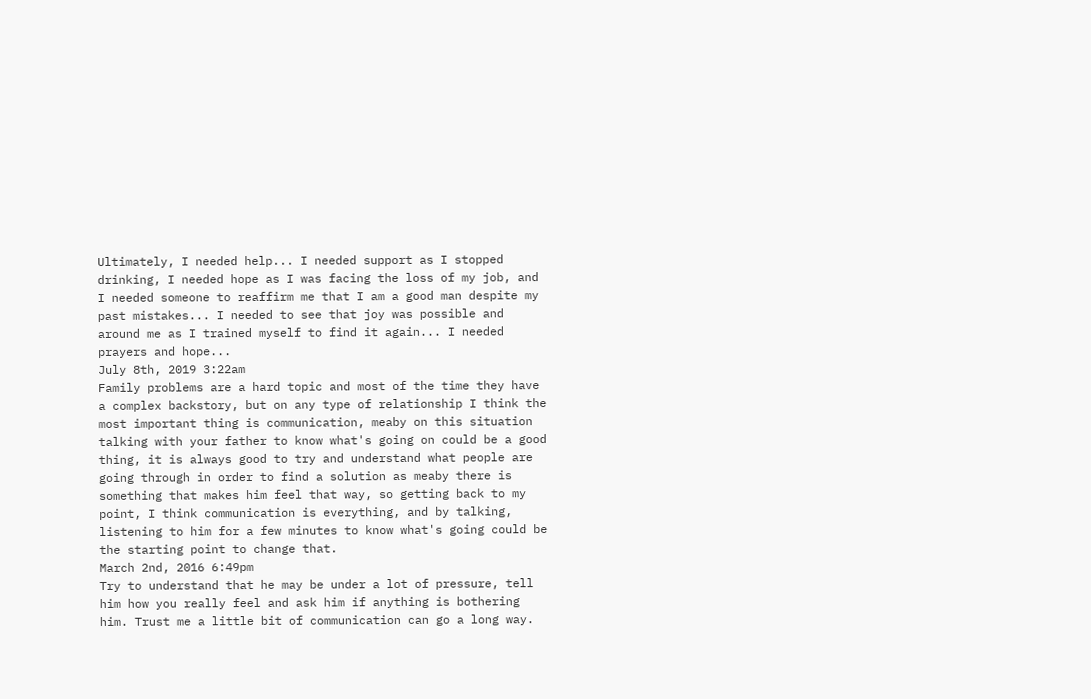Ultimately, I needed help... I needed support as I stopped drinking, I needed hope as I was facing the loss of my job, and I needed someone to reaffirm me that I am a good man despite my past mistakes... I needed to see that joy was possible and around me as I trained myself to find it again... I needed prayers and hope...
July 8th, 2019 3:22am
Family problems are a hard topic and most of the time they have a complex backstory, but on any type of relationship I think the most important thing is communication, meaby on this situation talking with your father to know what's going on could be a good thing, it is always good to try and understand what people are going through in order to find a solution as meaby there is something that makes him feel that way, so getting back to my point, I think communication is everything, and by talking, listening to him for a few minutes to know what's going could be the starting point to change that.
March 2nd, 2016 6:49pm
Try to understand that he may be under a lot of pressure, tell him how you really feel and ask him if anything is bothering him. Trust me a little bit of communication can go a long way.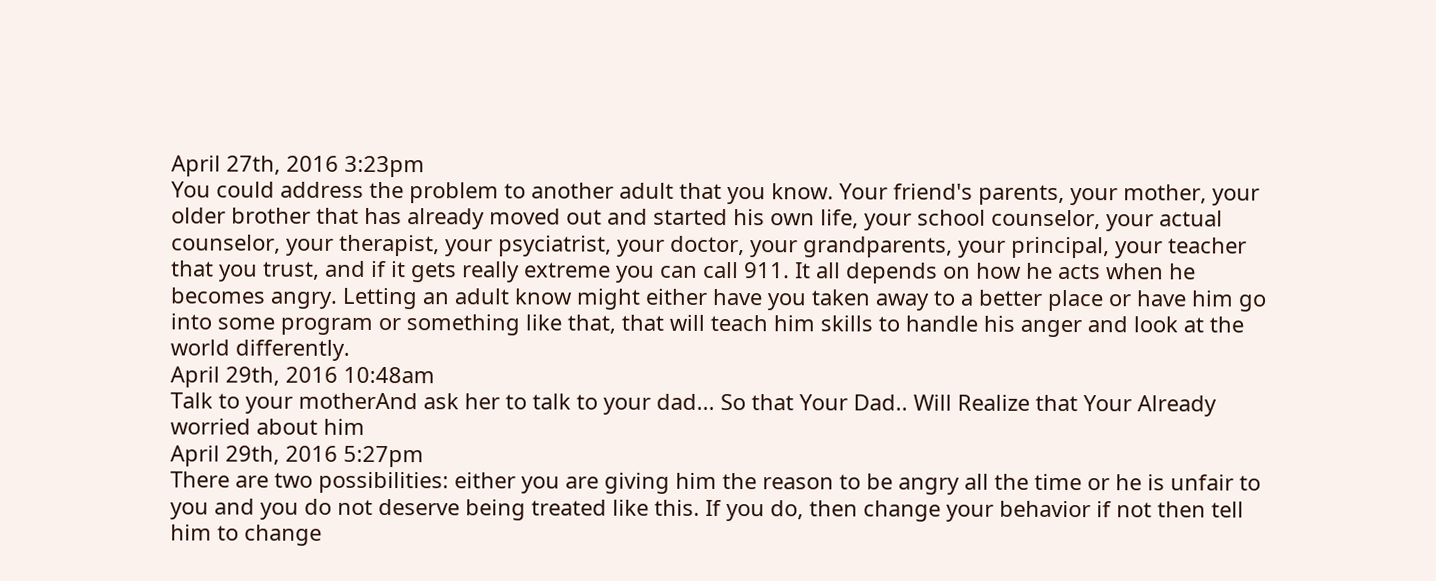April 27th, 2016 3:23pm
You could address the problem to another adult that you know. Your friend's parents, your mother, your older brother that has already moved out and started his own life, your school counselor, your actual counselor, your therapist, your psyciatrist, your doctor, your grandparents, your principal, your teacher that you trust, and if it gets really extreme you can call 911. It all depends on how he acts when he becomes angry. Letting an adult know might either have you taken away to a better place or have him go into some program or something like that, that will teach him skills to handle his anger and look at the world differently.
April 29th, 2016 10:48am
Talk to your motherAnd ask her to talk to your dad... So that Your Dad.. Will Realize that Your Already worried about him
April 29th, 2016 5:27pm
There are two possibilities: either you are giving him the reason to be angry all the time or he is unfair to you and you do not deserve being treated like this. If you do, then change your behavior if not then tell him to change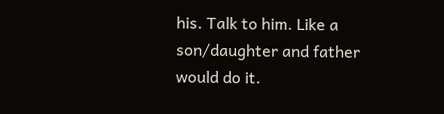his. Talk to him. Like a son/daughter and father would do it.